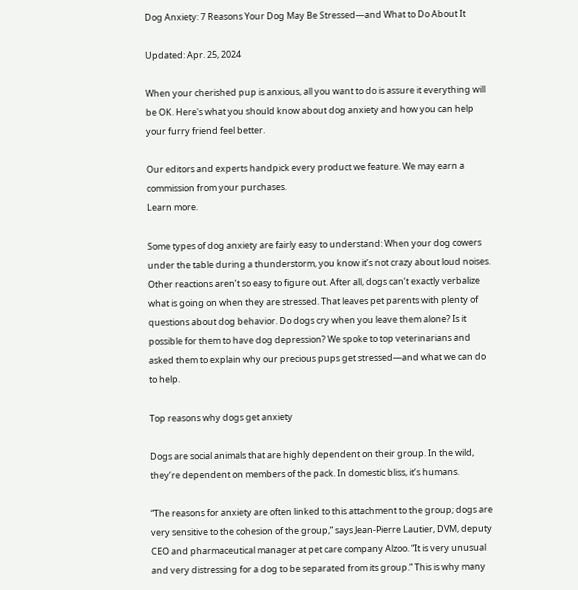Dog Anxiety: 7 Reasons Your Dog May Be Stressed—and What to Do About It

Updated: Apr. 25, 2024

When your cherished pup is anxious, all you want to do is assure it everything will be OK. Here's what you should know about dog anxiety and how you can help your furry friend feel better.

Our editors and experts handpick every product we feature. We may earn a commission from your purchases.
Learn more.

Some types of dog anxiety are fairly easy to understand: When your dog cowers under the table during a thunderstorm, you know it’s not crazy about loud noises. Other reactions aren’t so easy to figure out. After all, dogs can’t exactly verbalize what is going on when they are stressed. That leaves pet parents with plenty of questions about dog behavior. Do dogs cry when you leave them alone? Is it possible for them to have dog depression? We spoke to top veterinarians and asked them to explain why our precious pups get stressed—and what we can do to help.

Top reasons why dogs get anxiety

Dogs are social animals that are highly dependent on their group. In the wild, they’re dependent on members of the pack. In domestic bliss, it’s humans.

“The reasons for anxiety are often linked to this attachment to the group; dogs are very sensitive to the cohesion of the group,” says Jean-Pierre Lautier, DVM, deputy CEO and pharmaceutical manager at pet care company Alzoo. “It is very unusual and very distressing for a dog to be separated from its group.” This is why many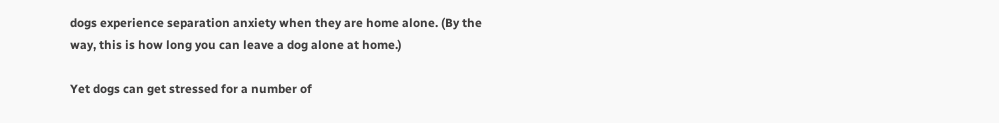dogs experience separation anxiety when they are home alone. (By the way, this is how long you can leave a dog alone at home.)

Yet dogs can get stressed for a number of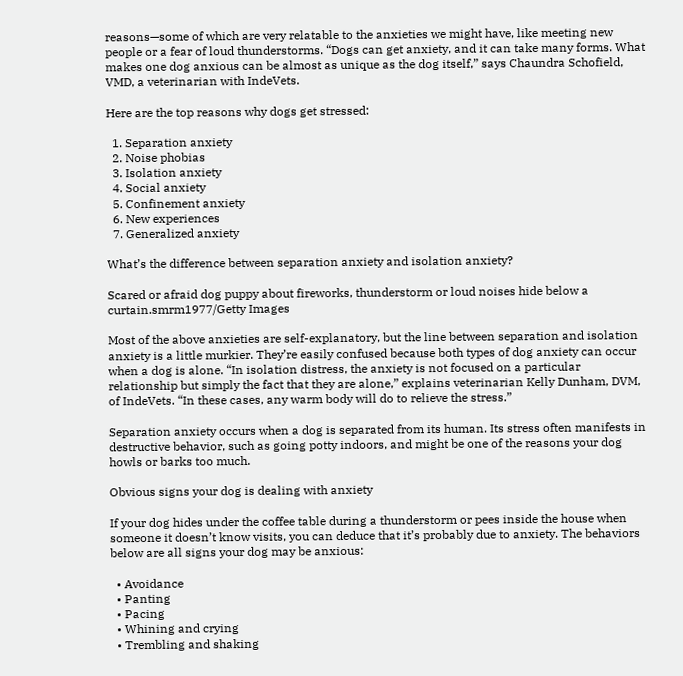reasons—some of which are very relatable to the anxieties we might have, like meeting new people or a fear of loud thunderstorms. “Dogs can get anxiety, and it can take many forms. What makes one dog anxious can be almost as unique as the dog itself,” says Chaundra Schofield, VMD, a veterinarian with IndeVets.

Here are the top reasons why dogs get stressed:

  1. Separation anxiety
  2. Noise phobias
  3. Isolation anxiety
  4. Social anxiety
  5. Confinement anxiety
  6. New experiences
  7. Generalized anxiety

What’s the difference between separation anxiety and isolation anxiety?

Scared or afraid dog puppy about fireworks, thunderstorm or loud noises hide below a curtain.smrm1977/Getty Images

Most of the above anxieties are self-explanatory, but the line between separation and isolation anxiety is a little murkier. They’re easily confused because both types of dog anxiety can occur when a dog is alone. “In isolation distress, the anxiety is not focused on a particular relationship but simply the fact that they are alone,” explains veterinarian Kelly Dunham, DVM, of IndeVets. “In these cases, any warm body will do to relieve the stress.”

Separation anxiety occurs when a dog is separated from its human. Its stress often manifests in destructive behavior, such as going potty indoors, and might be one of the reasons your dog howls or barks too much.

Obvious signs your dog is dealing with anxiety

If your dog hides under the coffee table during a thunderstorm or pees inside the house when someone it doesn’t know visits, you can deduce that it’s probably due to anxiety. The behaviors below are all signs your dog may be anxious:

  • Avoidance
  • Panting
  • Pacing
  • Whining and crying
  • Trembling and shaking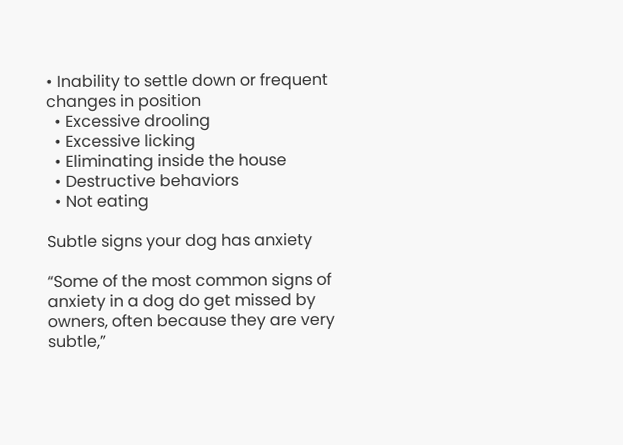• Inability to settle down or frequent changes in position
  • Excessive drooling
  • Excessive licking
  • Eliminating inside the house
  • Destructive behaviors
  • Not eating

Subtle signs your dog has anxiety

“Some of the most common signs of anxiety in a dog do get missed by owners, often because they are very subtle,”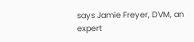says Jamie Freyer, DVM, an expert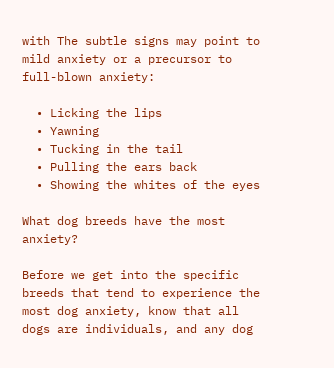with The subtle signs may point to mild anxiety or a precursor to full-blown anxiety:

  • Licking the lips
  • Yawning
  • Tucking in the tail
  • Pulling the ears back
  • Showing the whites of the eyes

What dog breeds have the most anxiety?

Before we get into the specific breeds that tend to experience the most dog anxiety, know that all dogs are individuals, and any dog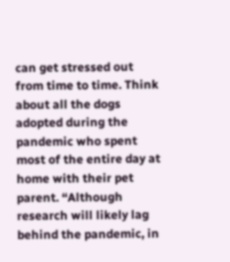can get stressed out from time to time. Think about all the dogs adopted during the pandemic who spent most of the entire day at home with their pet parent. “Although research will likely lag behind the pandemic, in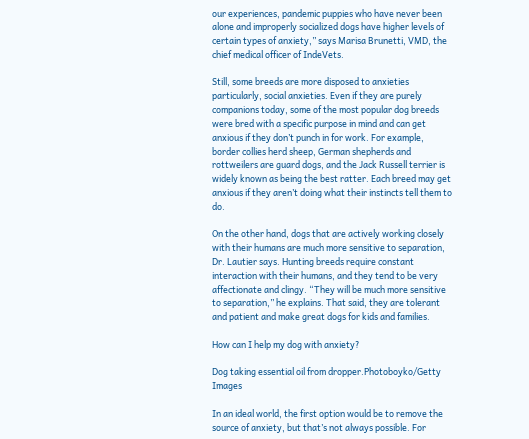our experiences, pandemic puppies who have never been alone and improperly socialized dogs have higher levels of certain types of anxiety,” says Marisa Brunetti, VMD, the chief medical officer of IndeVets.

Still, some breeds are more disposed to anxieties particularly, social anxieties. Even if they are purely companions today, some of the most popular dog breeds were bred with a specific purpose in mind and can get anxious if they don’t punch in for work. For example, border collies herd sheep, German shepherds and rottweilers are guard dogs, and the Jack Russell terrier is widely known as being the best ratter. Each breed may get anxious if they aren’t doing what their instincts tell them to do.

On the other hand, dogs that are actively working closely with their humans are much more sensitive to separation, Dr. Lautier says. Hunting breeds require constant interaction with their humans, and they tend to be very affectionate and clingy. “They will be much more sensitive to separation,” he explains. That said, they are tolerant and patient and make great dogs for kids and families.

How can I help my dog with anxiety?

Dog taking essential oil from dropper.Photoboyko/Getty Images

In an ideal world, the first option would be to remove the source of anxiety, but that’s not always possible. For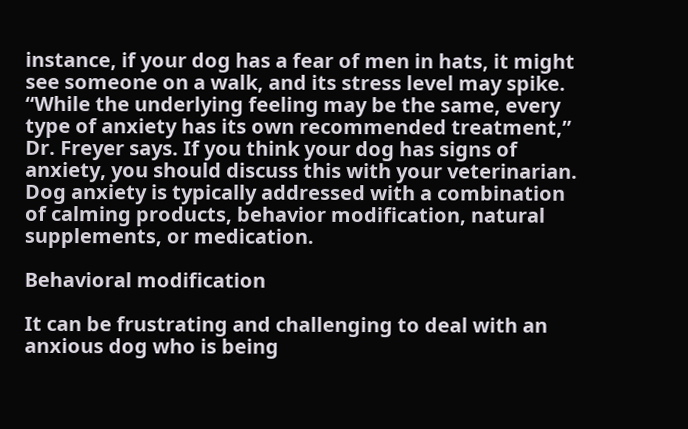instance, if your dog has a fear of men in hats, it might see someone on a walk, and its stress level may spike. “While the underlying feeling may be the same, every type of anxiety has its own recommended treatment,” Dr. Freyer says. If you think your dog has signs of anxiety, you should discuss this with your veterinarian. Dog anxiety is typically addressed with a combination of calming products, behavior modification, natural supplements, or medication.

Behavioral modification

It can be frustrating and challenging to deal with an anxious dog who is being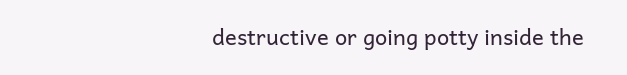destructive or going potty inside the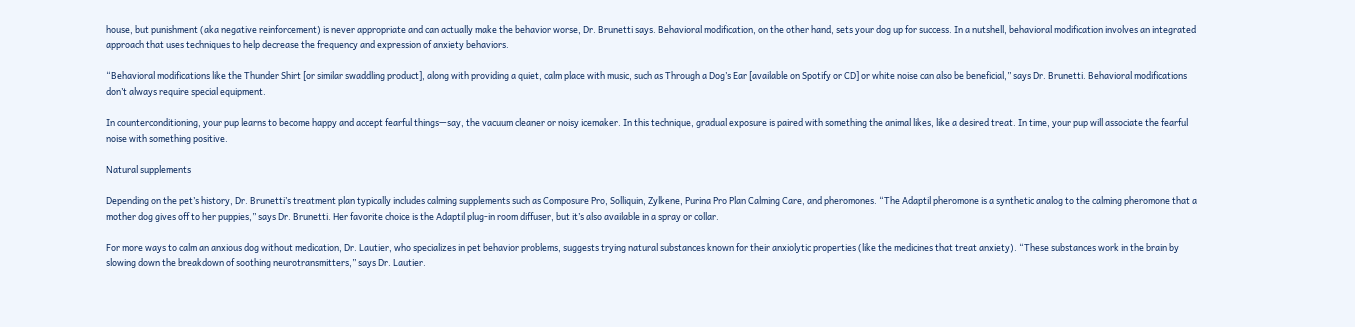house, but punishment (aka negative reinforcement) is never appropriate and can actually make the behavior worse, Dr. Brunetti says. Behavioral modification, on the other hand, sets your dog up for success. In a nutshell, behavioral modification involves an integrated approach that uses techniques to help decrease the frequency and expression of anxiety behaviors.

“Behavioral modifications like the Thunder Shirt [or similar swaddling product], along with providing a quiet, calm place with music, such as Through a Dog’s Ear [available on Spotify or CD] or white noise can also be beneficial,” says Dr. Brunetti. Behavioral modifications don’t always require special equipment.

In counterconditioning, your pup learns to become happy and accept fearful things—say, the vacuum cleaner or noisy icemaker. In this technique, gradual exposure is paired with something the animal likes, like a desired treat. In time, your pup will associate the fearful noise with something positive.

Natural supplements

Depending on the pet’s history, Dr. Brunetti’s treatment plan typically includes calming supplements such as Composure Pro, Solliquin, Zylkene, Purina Pro Plan Calming Care, and pheromones. “The Adaptil pheromone is a synthetic analog to the calming pheromone that a mother dog gives off to her puppies,” says Dr. Brunetti. Her favorite choice is the Adaptil plug-in room diffuser, but it’s also available in a spray or collar.

For more ways to calm an anxious dog without medication, Dr. Lautier, who specializes in pet behavior problems, suggests trying natural substances known for their anxiolytic properties (like the medicines that treat anxiety). “These substances work in the brain by slowing down the breakdown of soothing neurotransmitters,” says Dr. Lautier.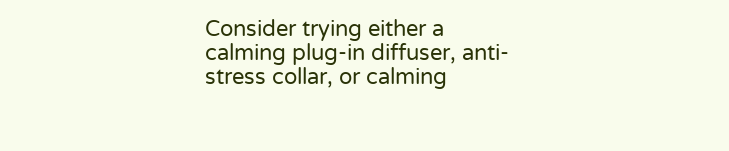Consider trying either a calming plug-in diffuser, anti-stress collar, or calming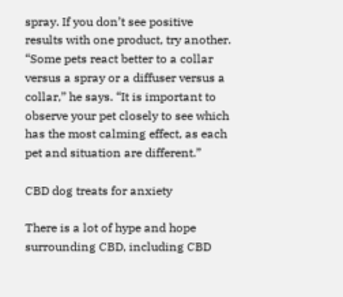spray. If you don’t see positive results with one product, try another. “Some pets react better to a collar versus a spray or a diffuser versus a collar,” he says. “It is important to observe your pet closely to see which has the most calming effect, as each pet and situation are different.”

CBD dog treats for anxiety

There is a lot of hype and hope surrounding CBD, including CBD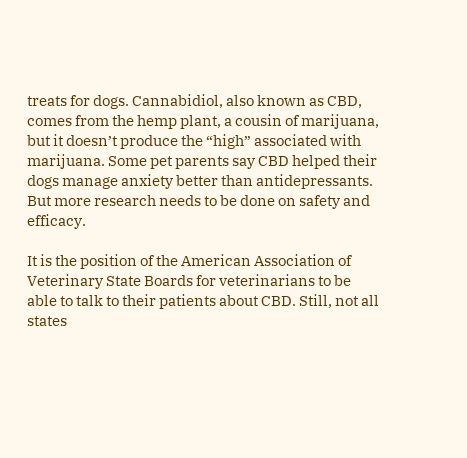treats for dogs. Cannabidiol, also known as CBD, comes from the hemp plant, a cousin of marijuana, but it doesn’t produce the “high” associated with marijuana. Some pet parents say CBD helped their dogs manage anxiety better than antidepressants. But more research needs to be done on safety and efficacy.

It is the position of the American Association of Veterinary State Boards for veterinarians to be able to talk to their patients about CBD. Still, not all states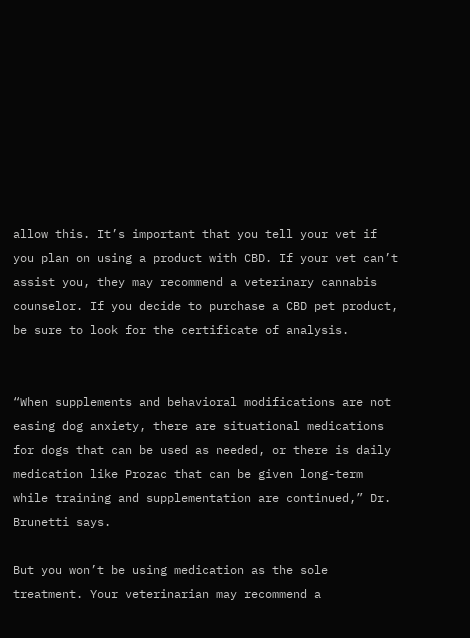allow this. It’s important that you tell your vet if you plan on using a product with CBD. If your vet can’t assist you, they may recommend a veterinary cannabis counselor. If you decide to purchase a CBD pet product, be sure to look for the certificate of analysis.


“When supplements and behavioral modifications are not easing dog anxiety, there are situational medications for dogs that can be used as needed, or there is daily medication like Prozac that can be given long-term while training and supplementation are continued,” Dr. Brunetti says.

But you won’t be using medication as the sole treatment. Your veterinarian may recommend a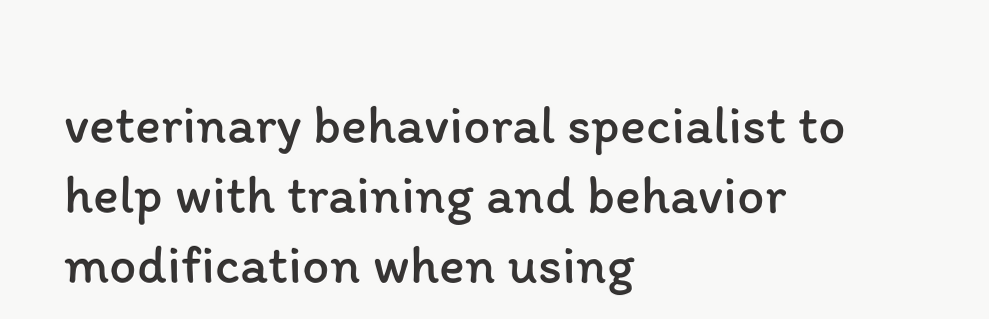veterinary behavioral specialist to help with training and behavior modification when using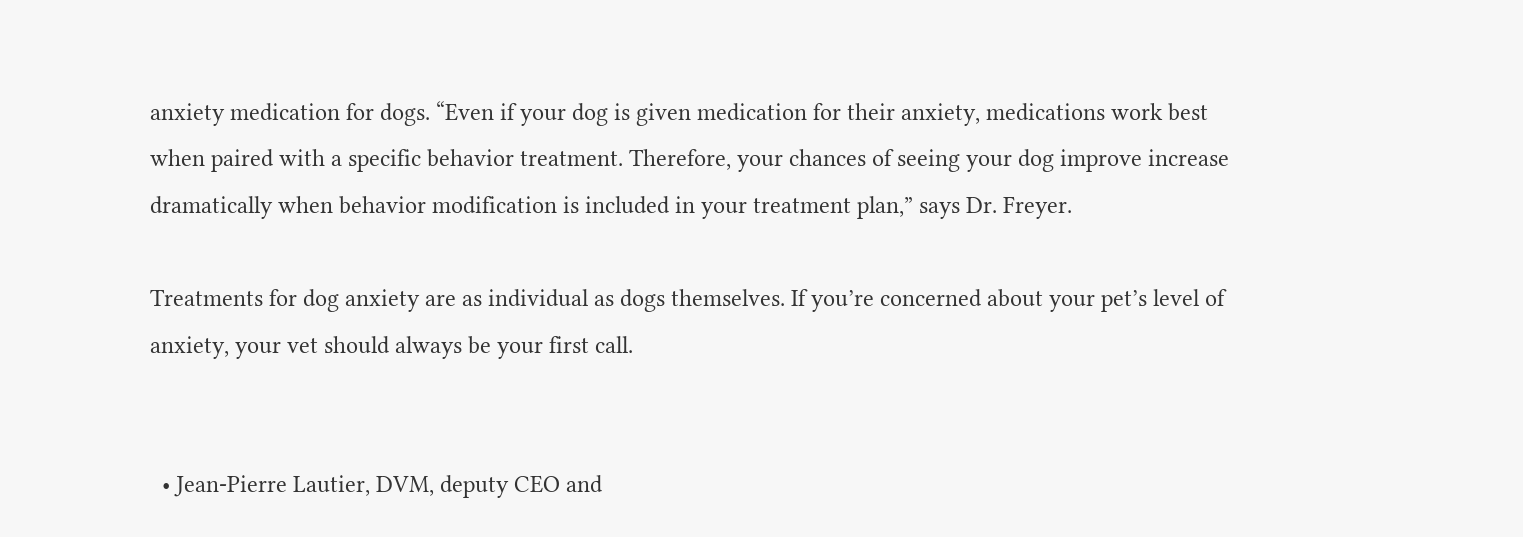anxiety medication for dogs. “Even if your dog is given medication for their anxiety, medications work best when paired with a specific behavior treatment. Therefore, your chances of seeing your dog improve increase dramatically when behavior modification is included in your treatment plan,” says Dr. Freyer.

Treatments for dog anxiety are as individual as dogs themselves. If you’re concerned about your pet’s level of anxiety, your vet should always be your first call.


  • Jean-Pierre Lautier, DVM, deputy CEO and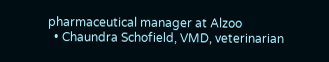pharmaceutical manager at Alzoo
  • Chaundra Schofield, VMD, veterinarian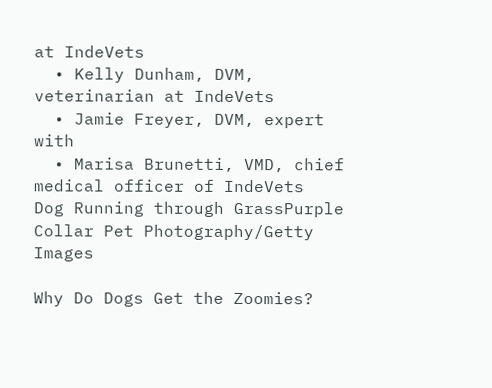at IndeVets
  • Kelly Dunham, DVM, veterinarian at IndeVets
  • Jamie Freyer, DVM, expert with
  • Marisa Brunetti, VMD, chief medical officer of IndeVets
Dog Running through GrassPurple Collar Pet Photography/Getty Images

Why Do Dogs Get the Zoomies?